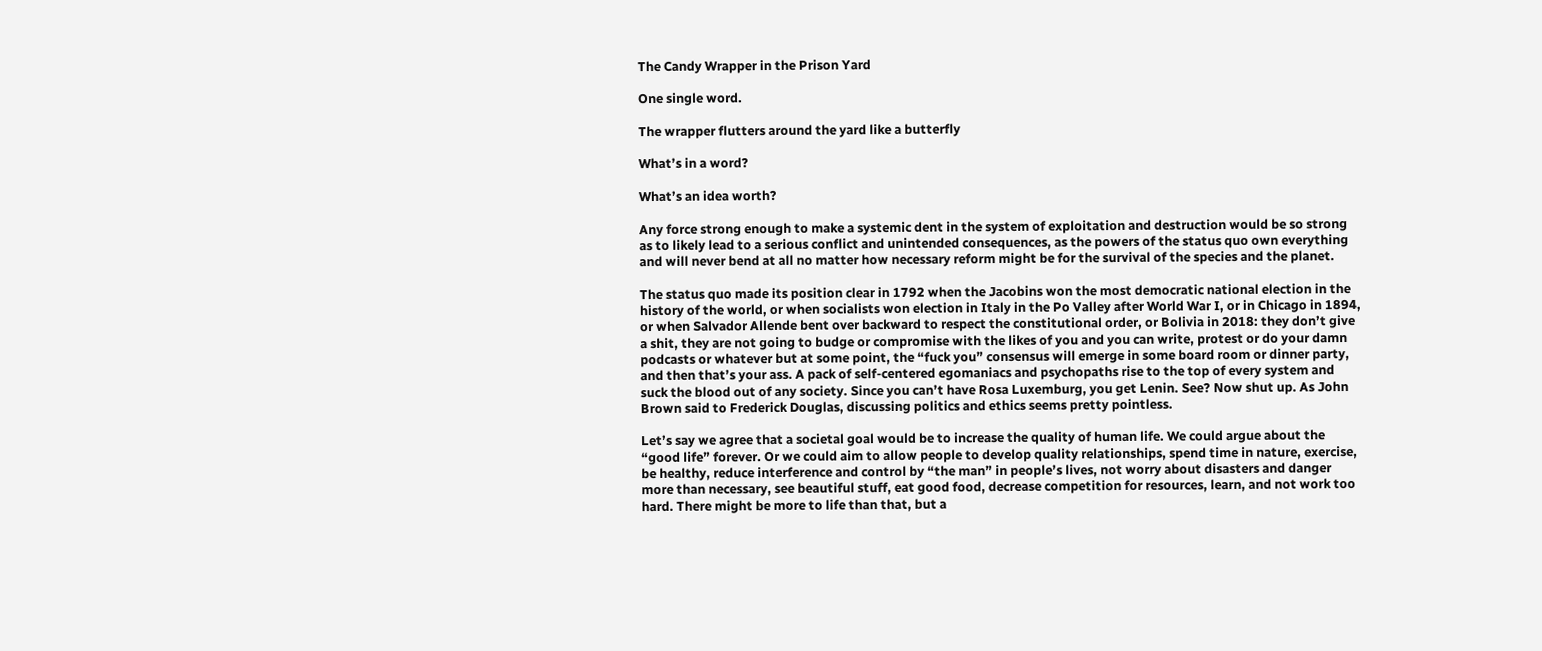The Candy Wrapper in the Prison Yard

One single word.

The wrapper flutters around the yard like a butterfly

What’s in a word?

What’s an idea worth?

Any force strong enough to make a systemic dent in the system of exploitation and destruction would be so strong as to likely lead to a serious conflict and unintended consequences, as the powers of the status quo own everything and will never bend at all no matter how necessary reform might be for the survival of the species and the planet.

The status quo made its position clear in 1792 when the Jacobins won the most democratic national election in the history of the world, or when socialists won election in Italy in the Po Valley after World War I, or in Chicago in 1894, or when Salvador Allende bent over backward to respect the constitutional order, or Bolivia in 2018: they don’t give a shit, they are not going to budge or compromise with the likes of you and you can write, protest or do your damn podcasts or whatever but at some point, the “fuck you” consensus will emerge in some board room or dinner party, and then that’s your ass. A pack of self-centered egomaniacs and psychopaths rise to the top of every system and suck the blood out of any society. Since you can’t have Rosa Luxemburg, you get Lenin. See? Now shut up. As John Brown said to Frederick Douglas, discussing politics and ethics seems pretty pointless.

Let’s say we agree that a societal goal would be to increase the quality of human life. We could argue about the “good life” forever. Or we could aim to allow people to develop quality relationships, spend time in nature, exercise, be healthy, reduce interference and control by “the man” in people’s lives, not worry about disasters and danger more than necessary, see beautiful stuff, eat good food, decrease competition for resources, learn, and not work too hard. There might be more to life than that, but a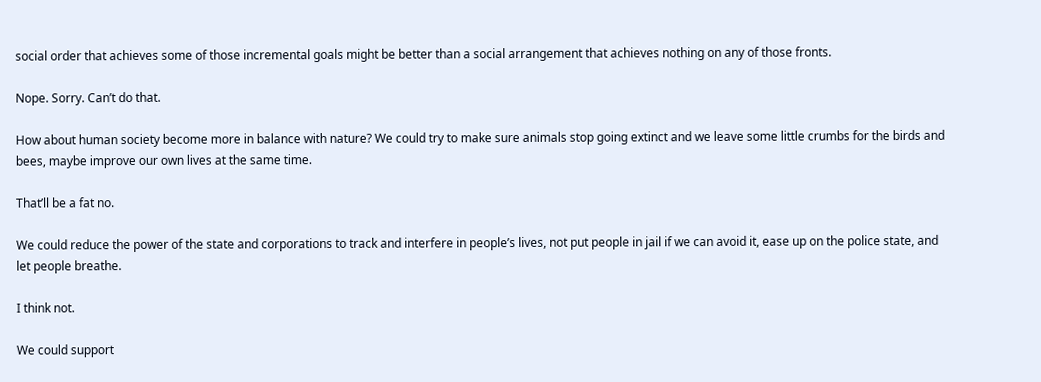social order that achieves some of those incremental goals might be better than a social arrangement that achieves nothing on any of those fronts.

Nope. Sorry. Can’t do that.

How about human society become more in balance with nature? We could try to make sure animals stop going extinct and we leave some little crumbs for the birds and bees, maybe improve our own lives at the same time.

That’ll be a fat no.

We could reduce the power of the state and corporations to track and interfere in people’s lives, not put people in jail if we can avoid it, ease up on the police state, and let people breathe.

I think not.

We could support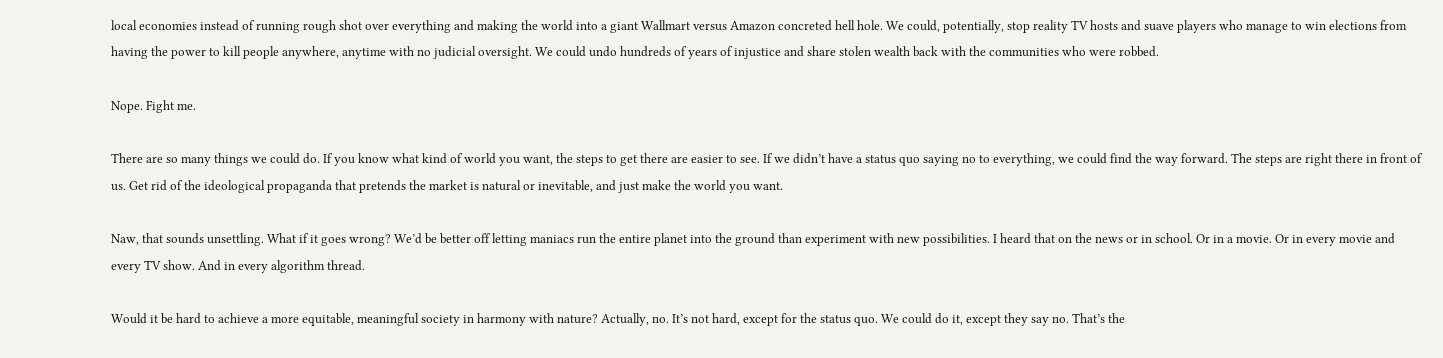local economies instead of running rough shot over everything and making the world into a giant Wallmart versus Amazon concreted hell hole. We could, potentially, stop reality TV hosts and suave players who manage to win elections from having the power to kill people anywhere, anytime with no judicial oversight. We could undo hundreds of years of injustice and share stolen wealth back with the communities who were robbed.

Nope. Fight me.

There are so many things we could do. If you know what kind of world you want, the steps to get there are easier to see. If we didn’t have a status quo saying no to everything, we could find the way forward. The steps are right there in front of us. Get rid of the ideological propaganda that pretends the market is natural or inevitable, and just make the world you want.

Naw, that sounds unsettling. What if it goes wrong? We’d be better off letting maniacs run the entire planet into the ground than experiment with new possibilities. I heard that on the news or in school. Or in a movie. Or in every movie and every TV show. And in every algorithm thread.

Would it be hard to achieve a more equitable, meaningful society in harmony with nature? Actually, no. It’s not hard, except for the status quo. We could do it, except they say no. That’s the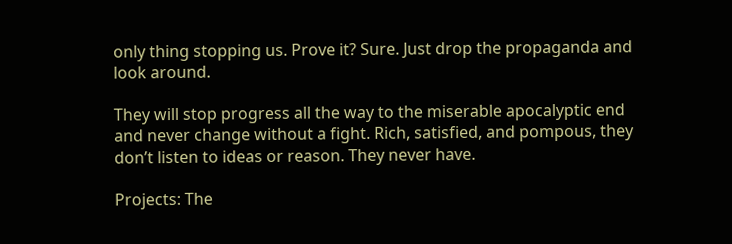only thing stopping us. Prove it? Sure. Just drop the propaganda and look around.

They will stop progress all the way to the miserable apocalyptic end and never change without a fight. Rich, satisfied, and pompous, they don’t listen to ideas or reason. They never have.

Projects: The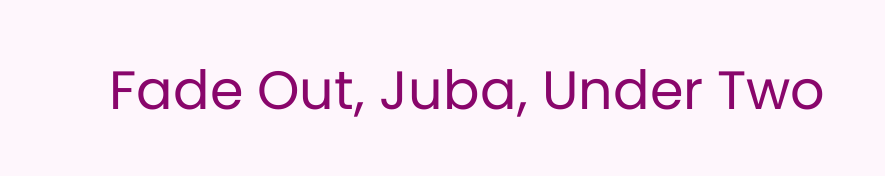Fade Out, Juba, Under Two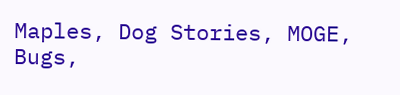Maples, Dog Stories, MOGE, Bugs,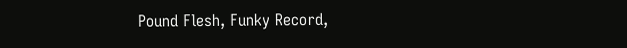Pound Flesh, Funky Record,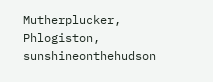Mutherplucker, Phlogiston, sunshineonthehudson